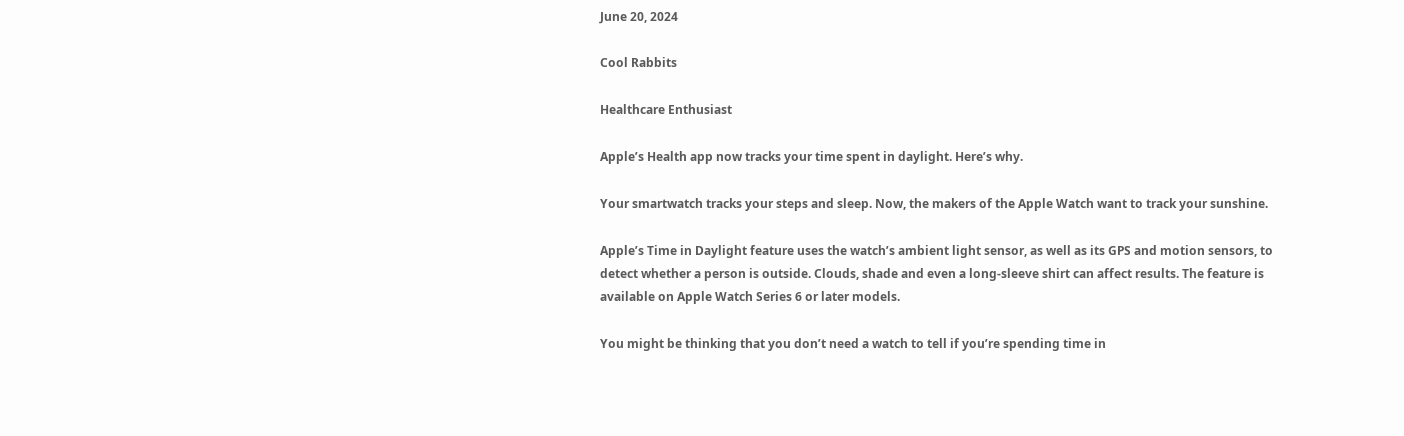June 20, 2024

Cool Rabbits

Healthcare Enthusiast

Apple’s Health app now tracks your time spent in daylight. Here’s why.

Your smartwatch tracks your steps and sleep. Now, the makers of the Apple Watch want to track your sunshine.

Apple’s Time in Daylight feature uses the watch’s ambient light sensor, as well as its GPS and motion sensors, to detect whether a person is outside. Clouds, shade and even a long-sleeve shirt can affect results. The feature is available on Apple Watch Series 6 or later models.

You might be thinking that you don’t need a watch to tell if you’re spending time in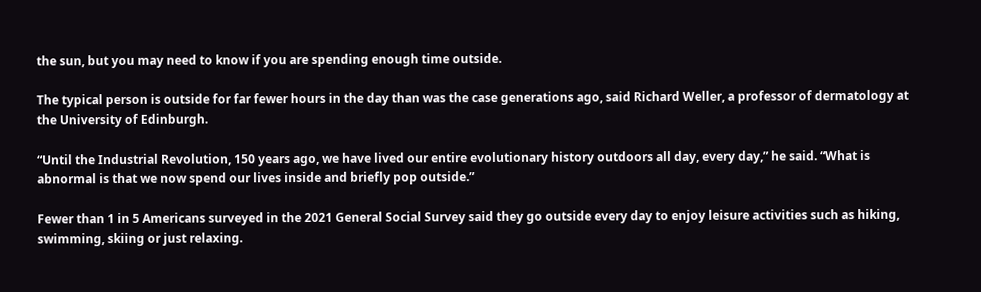the sun, but you may need to know if you are spending enough time outside.

The typical person is outside for far fewer hours in the day than was the case generations ago, said Richard Weller, a professor of dermatology at the University of Edinburgh.

“Until the Industrial Revolution, 150 years ago, we have lived our entire evolutionary history outdoors all day, every day,” he said. “What is abnormal is that we now spend our lives inside and briefly pop outside.”

Fewer than 1 in 5 Americans surveyed in the 2021 General Social Survey said they go outside every day to enjoy leisure activities such as hiking, swimming, skiing or just relaxing.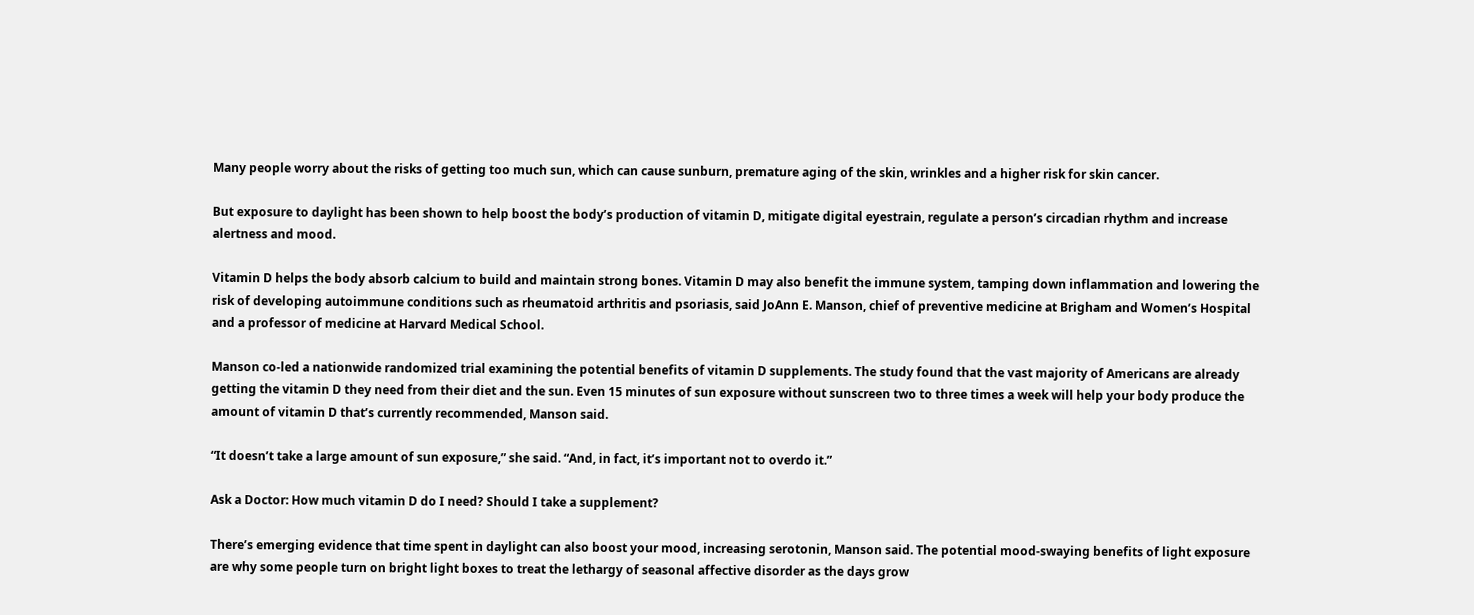Many people worry about the risks of getting too much sun, which can cause sunburn, premature aging of the skin, wrinkles and a higher risk for skin cancer.

But exposure to daylight has been shown to help boost the body’s production of vitamin D, mitigate digital eyestrain, regulate a person’s circadian rhythm and increase alertness and mood.

Vitamin D helps the body absorb calcium to build and maintain strong bones. Vitamin D may also benefit the immune system, tamping down inflammation and lowering the risk of developing autoimmune conditions such as rheumatoid arthritis and psoriasis, said JoAnn E. Manson, chief of preventive medicine at Brigham and Women’s Hospital and a professor of medicine at Harvard Medical School.

Manson co-led a nationwide randomized trial examining the potential benefits of vitamin D supplements. The study found that the vast majority of Americans are already getting the vitamin D they need from their diet and the sun. Even 15 minutes of sun exposure without sunscreen two to three times a week will help your body produce the amount of vitamin D that’s currently recommended, Manson said.

“It doesn’t take a large amount of sun exposure,” she said. “And, in fact, it’s important not to overdo it.”

Ask a Doctor: How much vitamin D do I need? Should I take a supplement?

There’s emerging evidence that time spent in daylight can also boost your mood, increasing serotonin, Manson said. The potential mood-swaying benefits of light exposure are why some people turn on bright light boxes to treat the lethargy of seasonal affective disorder as the days grow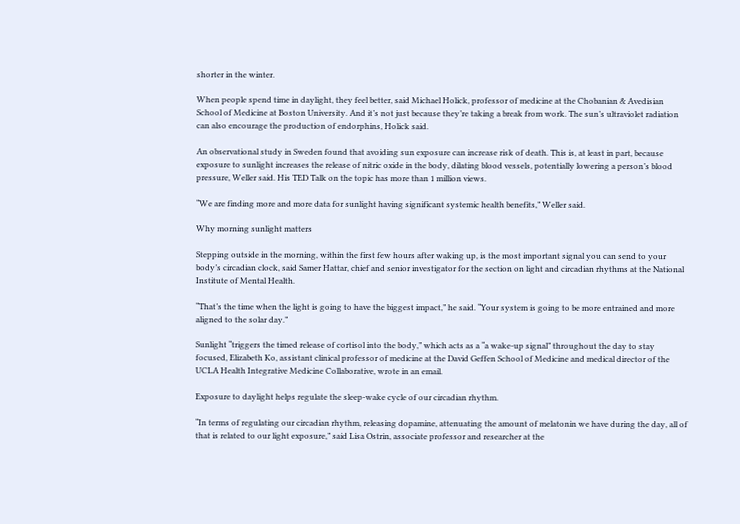shorter in the winter.

When people spend time in daylight, they feel better, said Michael Holick, professor of medicine at the Chobanian & Avedisian School of Medicine at Boston University. And it’s not just because they’re taking a break from work. The sun’s ultraviolet radiation can also encourage the production of endorphins, Holick said.

An observational study in Sweden found that avoiding sun exposure can increase risk of death. This is, at least in part, because exposure to sunlight increases the release of nitric oxide in the body, dilating blood vessels, potentially lowering a person’s blood pressure, Weller said. His TED Talk on the topic has more than 1 million views.

“We are finding more and more data for sunlight having significant systemic health benefits,” Weller said.

Why morning sunlight matters

Stepping outside in the morning, within the first few hours after waking up, is the most important signal you can send to your body’s circadian clock, said Samer Hattar, chief and senior investigator for the section on light and circadian rhythms at the National Institute of Mental Health.

“That’s the time when the light is going to have the biggest impact,” he said. “Your system is going to be more entrained and more aligned to the solar day.”

Sunlight “triggers the timed release of cortisol into the body,” which acts as a “a wake-up signal” throughout the day to stay focused, Elizabeth Ko, assistant clinical professor of medicine at the David Geffen School of Medicine and medical director of the UCLA Health Integrative Medicine Collaborative, wrote in an email.

Exposure to daylight helps regulate the sleep-wake cycle of our circadian rhythm.

“In terms of regulating our circadian rhythm, releasing dopamine, attenuating the amount of melatonin we have during the day, all of that is related to our light exposure,” said Lisa Ostrin, associate professor and researcher at the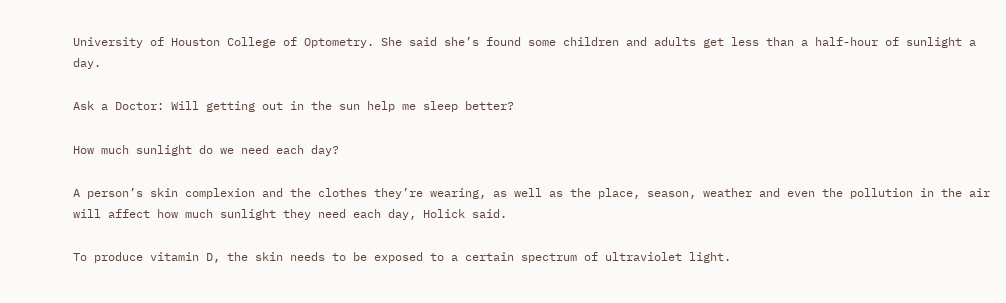University of Houston College of Optometry. She said she’s found some children and adults get less than a half-hour of sunlight a day.

Ask a Doctor: Will getting out in the sun help me sleep better?

How much sunlight do we need each day?

A person’s skin complexion and the clothes they’re wearing, as well as the place, season, weather and even the pollution in the air will affect how much sunlight they need each day, Holick said.

To produce vitamin D, the skin needs to be exposed to a certain spectrum of ultraviolet light.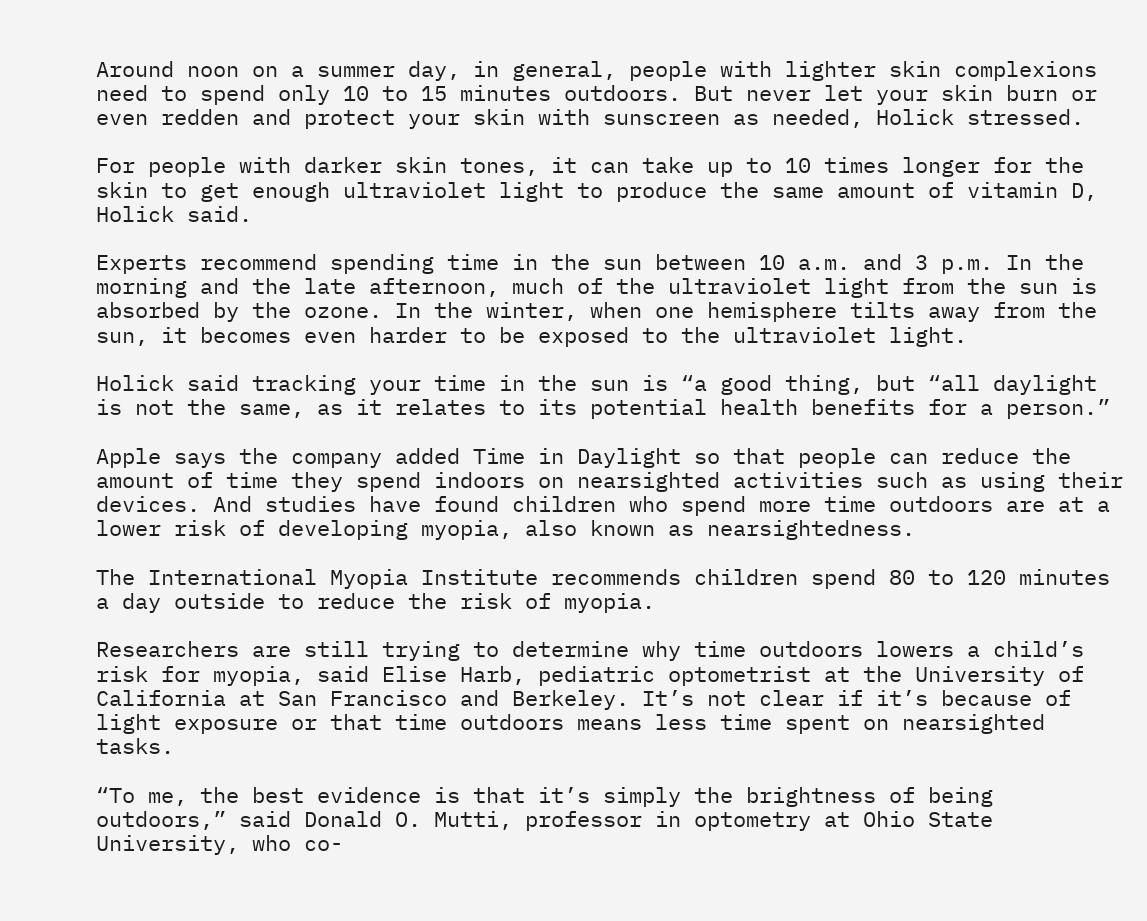Around noon on a summer day, in general, people with lighter skin complexions need to spend only 10 to 15 minutes outdoors. But never let your skin burn or even redden and protect your skin with sunscreen as needed, Holick stressed.

For people with darker skin tones, it can take up to 10 times longer for the skin to get enough ultraviolet light to produce the same amount of vitamin D, Holick said.

Experts recommend spending time in the sun between 10 a.m. and 3 p.m. In the morning and the late afternoon, much of the ultraviolet light from the sun is absorbed by the ozone. In the winter, when one hemisphere tilts away from the sun, it becomes even harder to be exposed to the ultraviolet light.

Holick said tracking your time in the sun is “a good thing, but “all daylight is not the same, as it relates to its potential health benefits for a person.”

Apple says the company added Time in Daylight so that people can reduce the amount of time they spend indoors on nearsighted activities such as using their devices. And studies have found children who spend more time outdoors are at a lower risk of developing myopia, also known as nearsightedness.

The International Myopia Institute recommends children spend 80 to 120 minutes a day outside to reduce the risk of myopia.

Researchers are still trying to determine why time outdoors lowers a child’s risk for myopia, said Elise Harb, pediatric optometrist at the University of California at San Francisco and Berkeley. It’s not clear if it’s because of light exposure or that time outdoors means less time spent on nearsighted tasks.

“To me, the best evidence is that it’s simply the brightness of being outdoors,” said Donald O. Mutti, professor in optometry at Ohio State University, who co-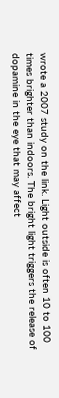wrote a 2007 study on the link. Light outside is often 10 to 100 times brighter than indoors. The bright light triggers the release of dopamine in the eye that may affect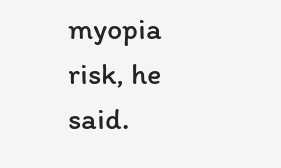myopia risk, he said.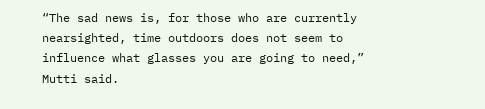“The sad news is, for those who are currently nearsighted, time outdoors does not seem to influence what glasses you are going to need,” Mutti said.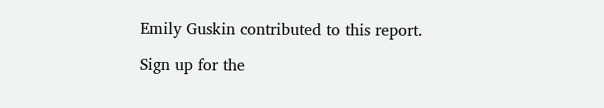Emily Guskin contributed to this report.

Sign up for the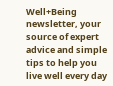Well+Being newsletter, your source of expert advice and simple tips to help you live well every day